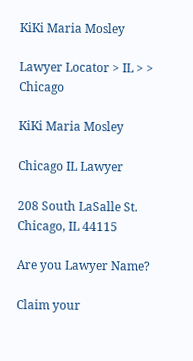KiKi Maria Mosley

Lawyer Locator > IL > > Chicago

KiKi Maria Mosley

Chicago IL Lawyer

208 South LaSalle St.
Chicago, IL 44115

Are you Lawyer Name?

Claim your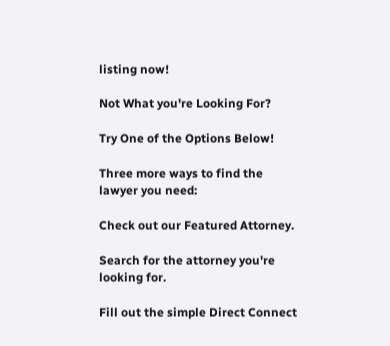listing now!

Not What you're Looking For?

Try One of the Options Below!

Three more ways to find the lawyer you need:

Check out our Featured Attorney.

Search for the attorney you're looking for.

Fill out the simple Direct Connect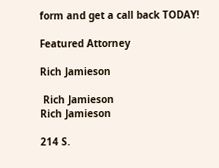form and get a call back TODAY!

Featured Attorney

Rich Jamieson

 Rich Jamieson
Rich Jamieson

214 S.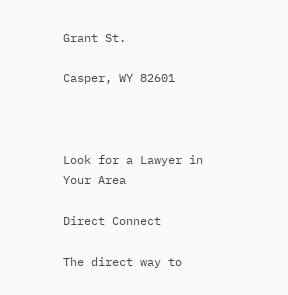Grant St.

Casper, WY 82601



Look for a Lawyer in Your Area

Direct Connect

The direct way to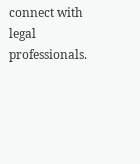connect with legal professionals.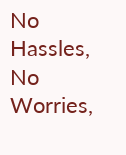No Hassles, No Worries,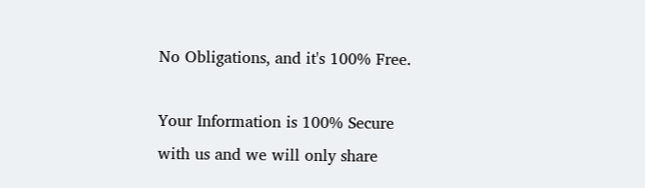No Obligations, and it's 100% Free.

Your Information is 100% Secure with us and we will only share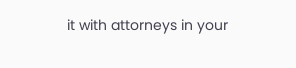it with attorneys in your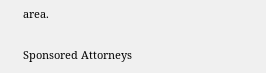area.

Sponsored Attorneys